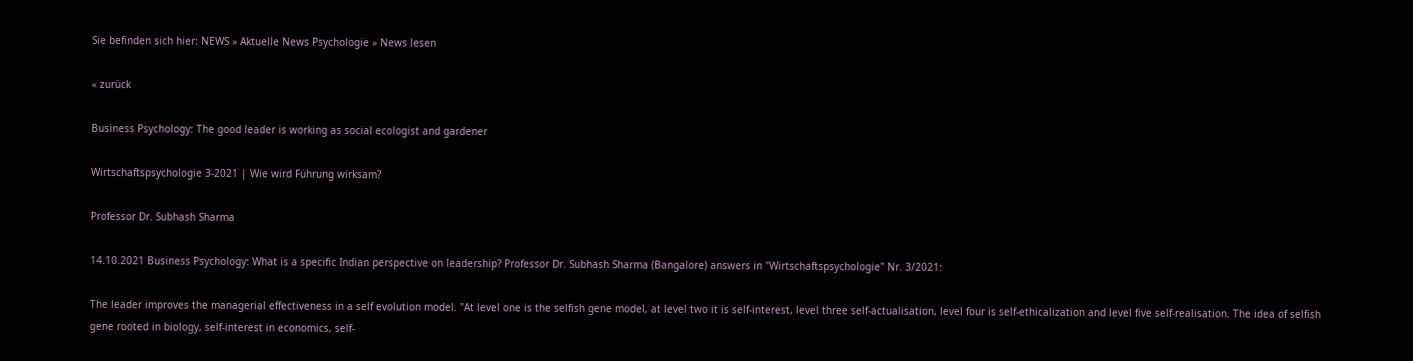Sie befinden sich hier: NEWS » Aktuelle News Psychologie » News lesen

« zurück

Business Psychology: The good leader is working as social ecologist and gardener

Wirtschaftspsychologie 3-2021 | Wie wird Führung wirksam?

Professor Dr. Subhash Sharma

14.10.2021 Business Psychology: What is a specific Indian perspective on leadership? Professor Dr. Subhash Sharma (Bangalore) answers in "Wirtschaftspsychologie" Nr. 3/2021:

The leader improves the managerial effectiveness in a self evolution model. "At level one is the selfish gene model, at level two it is self-interest, level three self-actualisation, level four is self-ethicalization and level five self-realisation. The idea of selfish gene rooted in biology, self-interest in economics, self-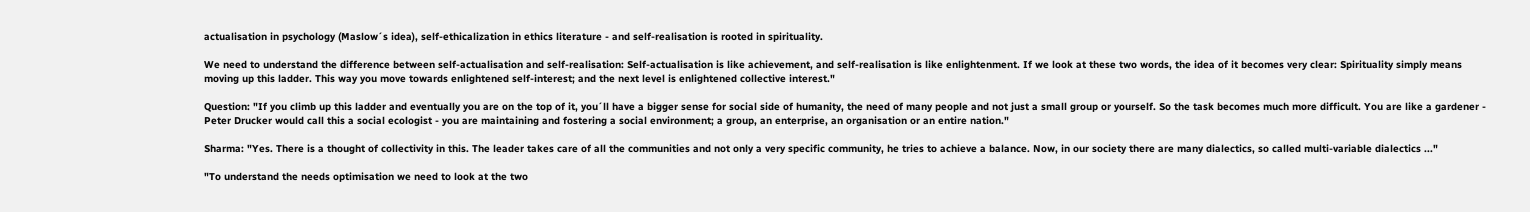actualisation in psychology (Maslow´s idea), self-ethicalization in ethics literature - and self-realisation is rooted in spirituality.

We need to understand the difference between self-actualisation and self-realisation: Self-actualisation is like achievement, and self-realisation is like enlightenment. If we look at these two words, the idea of it becomes very clear: Spirituality simply means moving up this ladder. This way you move towards enlightened self-interest; and the next level is enlightened collective interest."

Question: "If you climb up this ladder and eventually you are on the top of it, you´ll have a bigger sense for social side of humanity, the need of many people and not just a small group or yourself. So the task becomes much more difficult. You are like a gardener - Peter Drucker would call this a social ecologist - you are maintaining and fostering a social environment; a group, an enterprise, an organisation or an entire nation."

Sharma: "Yes. There is a thought of collectivity in this. The leader takes care of all the communities and not only a very specific community, he tries to achieve a balance. Now, in our society there are many dialectics, so called multi-variable dialectics ..."

"To understand the needs optimisation we need to look at the two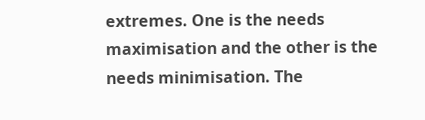extremes. One is the needs maximisation and the other is the needs minimisation. The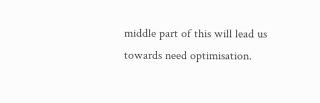middle part of this will lead us towards need optimisation.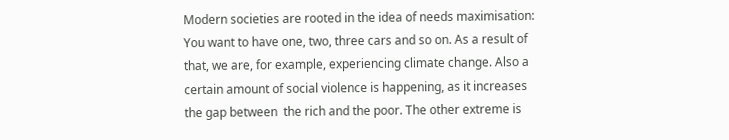Modern societies are rooted in the idea of needs maximisation: You want to have one, two, three cars and so on. As a result of that, we are, for example, experiencing climate change. Also a certain amount of social violence is happening, as it increases the gap between  the rich and the poor. The other extreme is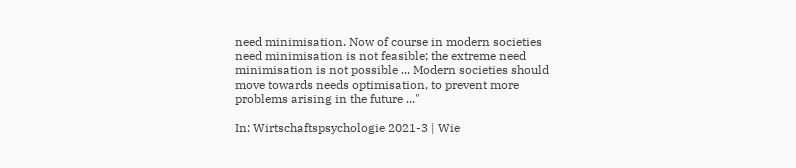need minimisation. Now of course in modern societies need minimisation is not feasible; the extreme need minimisation is not possible ... Modern societies should move towards needs optimisation, to prevent more problems arising in the future ..."

In: Wirtschaftspsychologie 2021-3 | Wie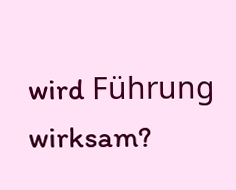wird Führung wirksam?